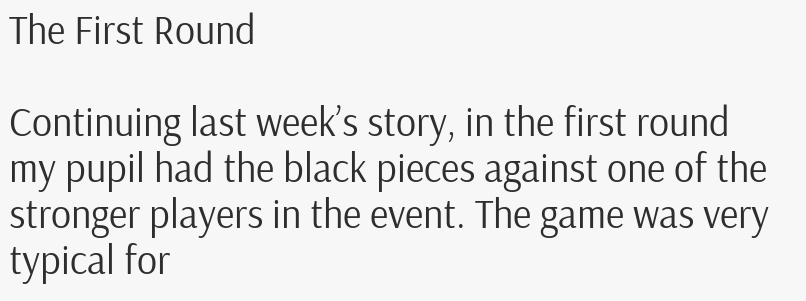The First Round

Continuing last week’s story, in the first round my pupil had the black pieces against one of the stronger players in the event. The game was very typical for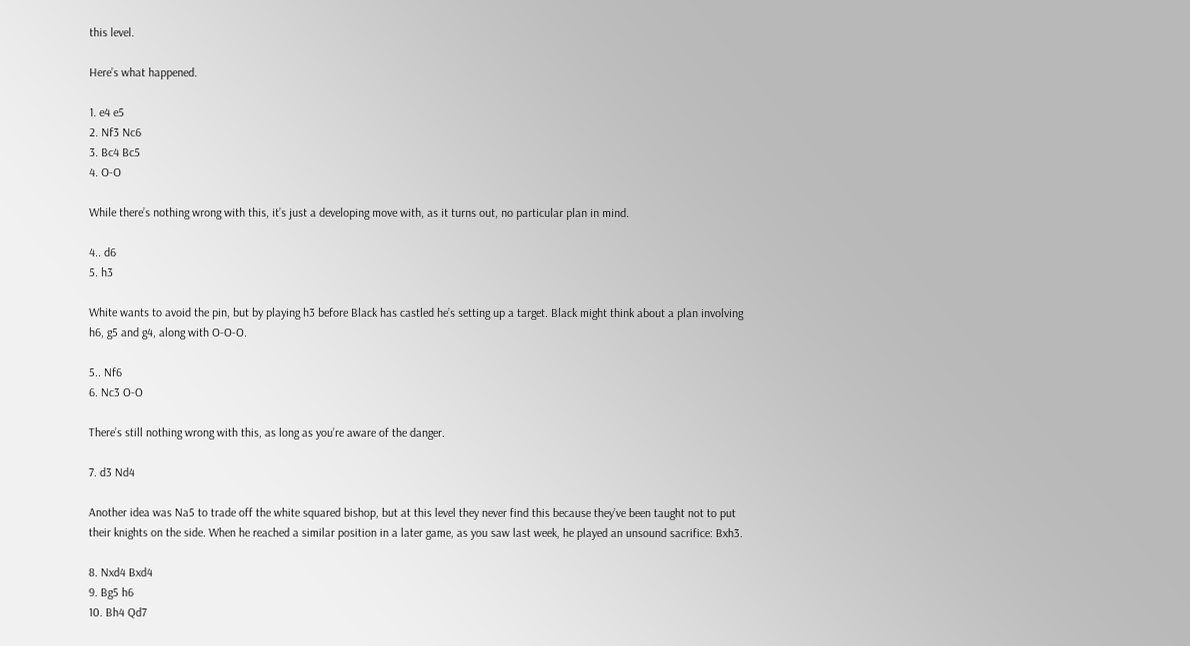this level.

Here’s what happened.

1. e4 e5
2. Nf3 Nc6
3. Bc4 Bc5
4. O-O

While there’s nothing wrong with this, it’s just a developing move with, as it turns out, no particular plan in mind.

4.. d6
5. h3

White wants to avoid the pin, but by playing h3 before Black has castled he’s setting up a target. Black might think about a plan involving h6, g5 and g4, along with O-O-O.

5.. Nf6
6. Nc3 O-O

There’s still nothing wrong with this, as long as you’re aware of the danger.

7. d3 Nd4

Another idea was Na5 to trade off the white squared bishop, but at this level they never find this because they’ve been taught not to put their knights on the side. When he reached a similar position in a later game, as you saw last week, he played an unsound sacrifice: Bxh3.

8. Nxd4 Bxd4
9. Bg5 h6
10. Bh4 Qd7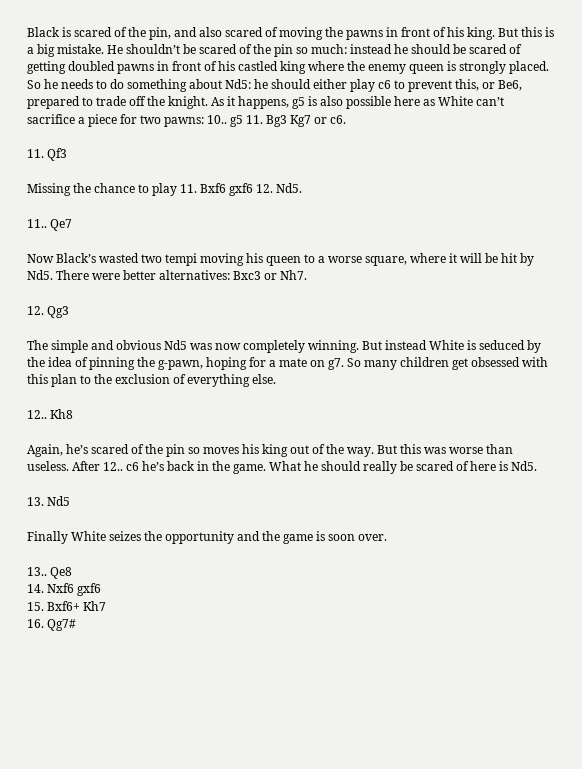Black is scared of the pin, and also scared of moving the pawns in front of his king. But this is a big mistake. He shouldn’t be scared of the pin so much: instead he should be scared of getting doubled pawns in front of his castled king where the enemy queen is strongly placed. So he needs to do something about Nd5: he should either play c6 to prevent this, or Be6, prepared to trade off the knight. As it happens, g5 is also possible here as White can’t sacrifice a piece for two pawns: 10.. g5 11. Bg3 Kg7 or c6.

11. Qf3

Missing the chance to play 11. Bxf6 gxf6 12. Nd5.

11.. Qe7

Now Black’s wasted two tempi moving his queen to a worse square, where it will be hit by Nd5. There were better alternatives: Bxc3 or Nh7.

12. Qg3

The simple and obvious Nd5 was now completely winning. But instead White is seduced by the idea of pinning the g-pawn, hoping for a mate on g7. So many children get obsessed with this plan to the exclusion of everything else.

12.. Kh8

Again, he’s scared of the pin so moves his king out of the way. But this was worse than useless. After 12.. c6 he’s back in the game. What he should really be scared of here is Nd5.

13. Nd5

Finally White seizes the opportunity and the game is soon over.

13.. Qe8
14. Nxf6 gxf6
15. Bxf6+ Kh7
16. Qg7#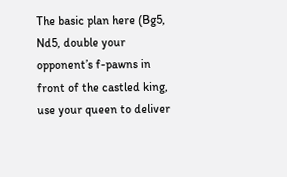The basic plan here (Bg5, Nd5, double your opponent’s f-pawns in front of the castled king, use your queen to deliver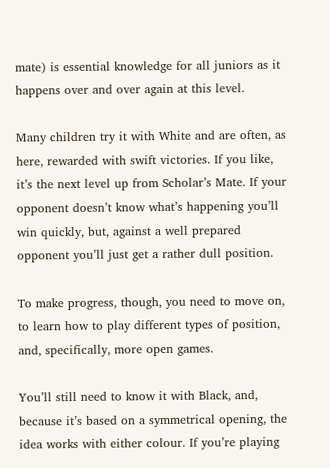mate) is essential knowledge for all juniors as it happens over and over again at this level.

Many children try it with White and are often, as here, rewarded with swift victories. If you like, it’s the next level up from Scholar’s Mate. If your opponent doesn’t know what’s happening you’ll win quickly, but, against a well prepared opponent you’ll just get a rather dull position.

To make progress, though, you need to move on, to learn how to play different types of position, and, specifically, more open games.

You’ll still need to know it with Black, and, because it’s based on a symmetrical opening, the idea works with either colour. If you’re playing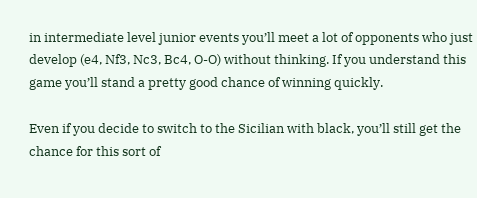in intermediate level junior events you’ll meet a lot of opponents who just develop (e4, Nf3, Nc3, Bc4, O-O) without thinking. If you understand this game you’ll stand a pretty good chance of winning quickly.

Even if you decide to switch to the Sicilian with black, you’ll still get the chance for this sort of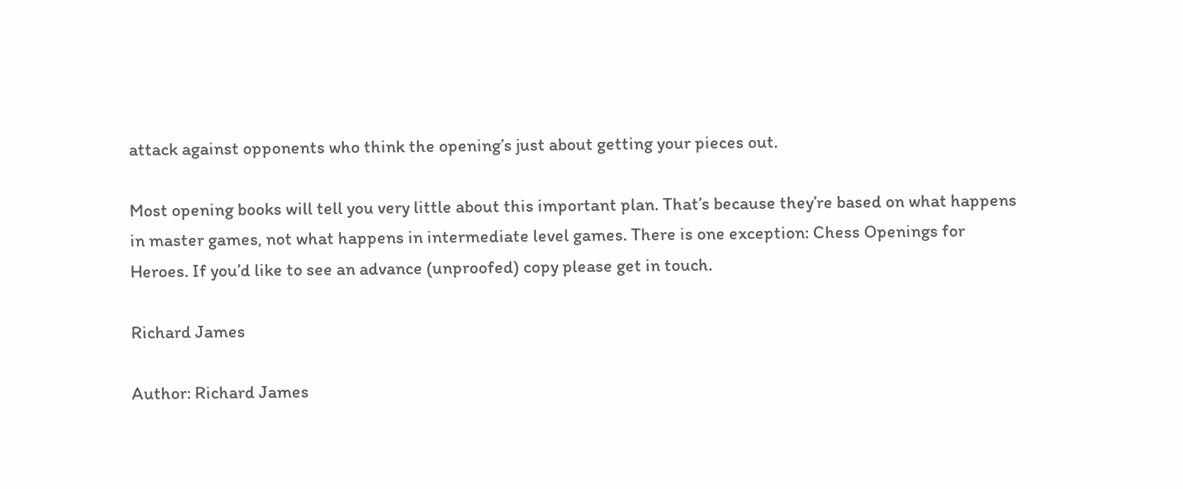attack against opponents who think the opening’s just about getting your pieces out.

Most opening books will tell you very little about this important plan. That’s because they’re based on what happens in master games, not what happens in intermediate level games. There is one exception: Chess Openings for Heroes. If you’d like to see an advance (unproofed) copy please get in touch.

Richard James

Author: Richard James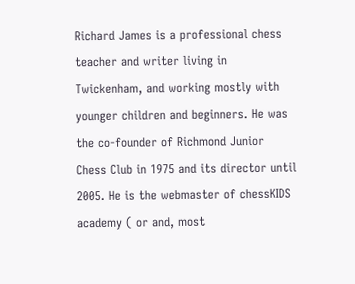Richard James is a professional chess teacher and writer living in Twickenham, and working mostly with younger children and beginners. He was the co-founder of Richmond Junior Chess Club in 1975 and its director until 2005. He is the webmaster of chessKIDS academy ( or and, most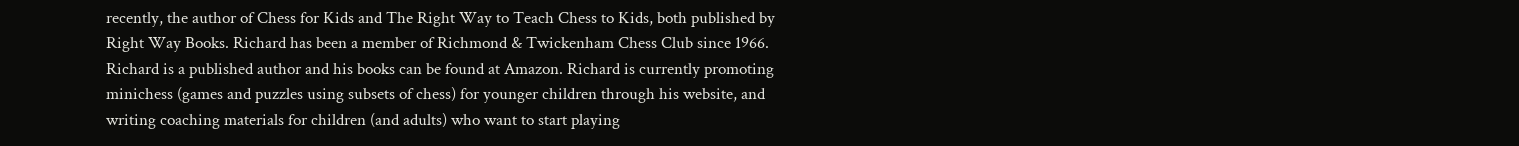recently, the author of Chess for Kids and The Right Way to Teach Chess to Kids, both published by Right Way Books. Richard has been a member of Richmond & Twickenham Chess Club since 1966. Richard is a published author and his books can be found at Amazon. Richard is currently promoting minichess (games and puzzles using subsets of chess) for younger children through his website, and writing coaching materials for children (and adults) who want to start playing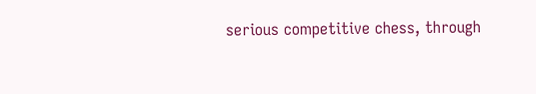serious competitive chess, through